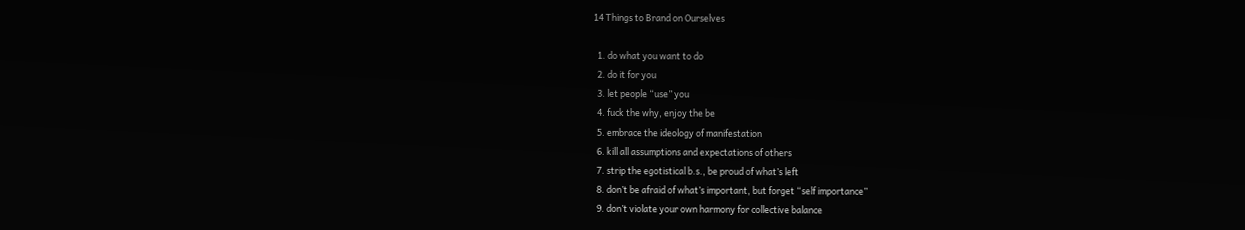14 Things to Brand on Ourselves

  1. do what you want to do
  2. do it for you
  3. let people “use” you
  4. fuck the why, enjoy the be
  5. embrace the ideology of manifestation
  6. kill all assumptions and expectations of others
  7. strip the egotistical b.s., be proud of what’s left
  8. don’t be afraid of what’s important, but forget “self importance”
  9. don’t violate your own harmony for collective balance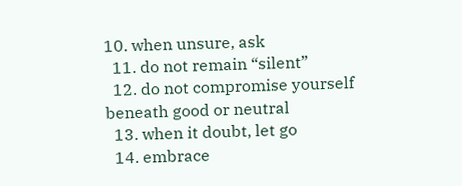10. when unsure, ask
  11. do not remain “silent”
  12. do not compromise yourself beneath good or neutral
  13. when it doubt, let go
  14. embrace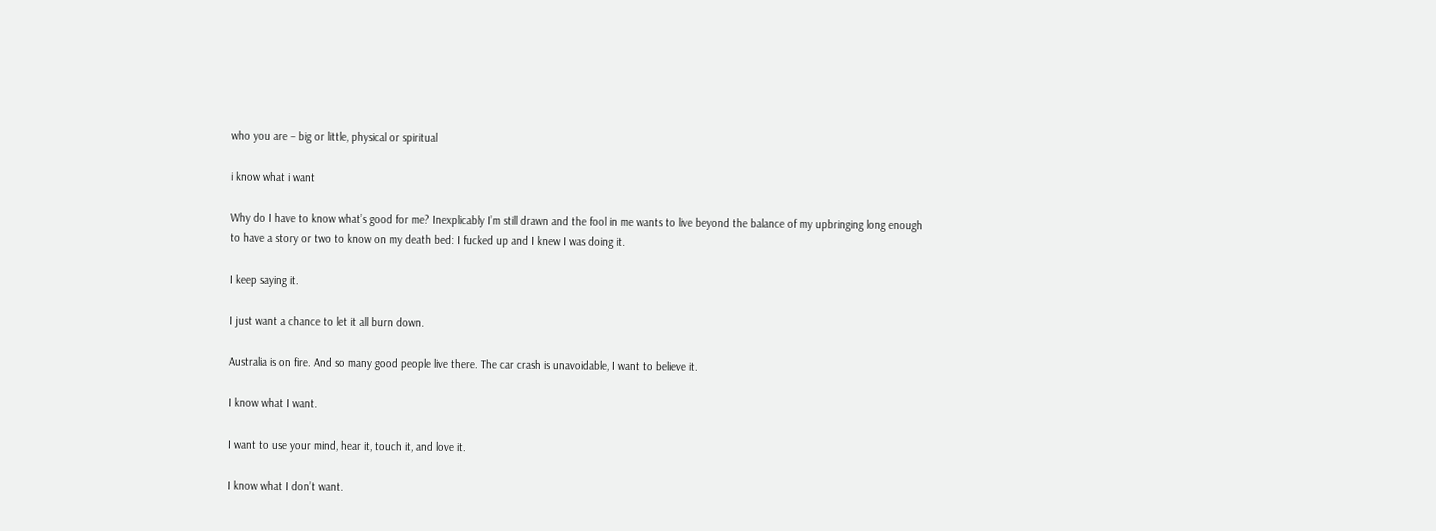who you are – big or little, physical or spiritual

i know what i want

Why do I have to know what’s good for me? Inexplicably I’m still drawn and the fool in me wants to live beyond the balance of my upbringing long enough to have a story or two to know on my death bed: I fucked up and I knew I was doing it.

I keep saying it.

I just want a chance to let it all burn down.

Australia is on fire. And so many good people live there. The car crash is unavoidable, I want to believe it.

I know what I want.

I want to use your mind, hear it, touch it, and love it.

I know what I don’t want.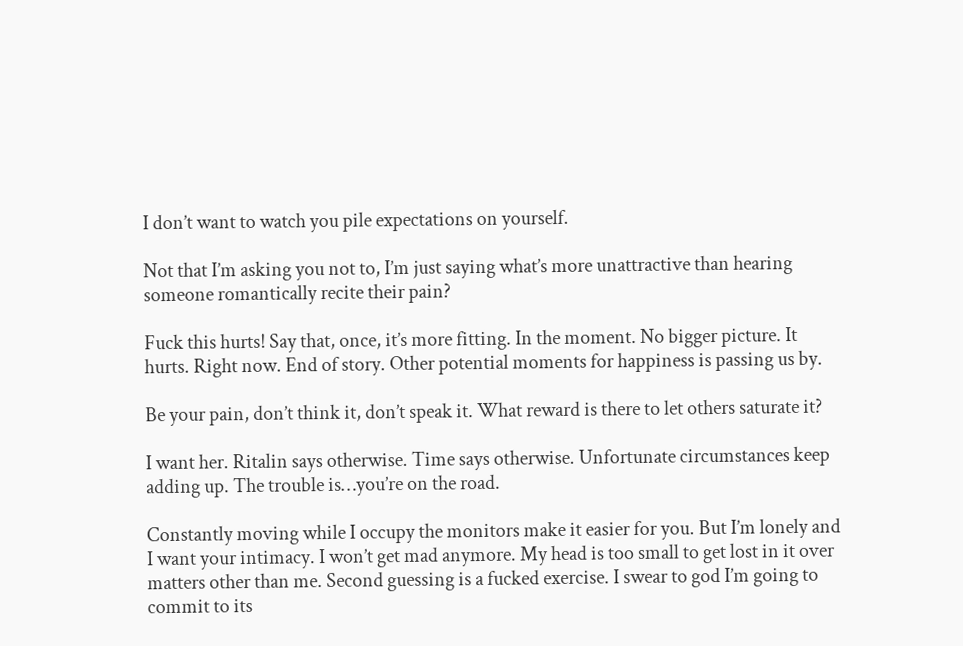I don’t want to watch you pile expectations on yourself.

Not that I’m asking you not to, I’m just saying what’s more unattractive than hearing someone romantically recite their pain?

Fuck this hurts! Say that, once, it’s more fitting. In the moment. No bigger picture. It hurts. Right now. End of story. Other potential moments for happiness is passing us by.

Be your pain, don’t think it, don’t speak it. What reward is there to let others saturate it?

I want her. Ritalin says otherwise. Time says otherwise. Unfortunate circumstances keep adding up. The trouble is…you’re on the road.

Constantly moving while I occupy the monitors make it easier for you. But I’m lonely and I want your intimacy. I won’t get mad anymore. My head is too small to get lost in it over matters other than me. Second guessing is a fucked exercise. I swear to god I’m going to commit to its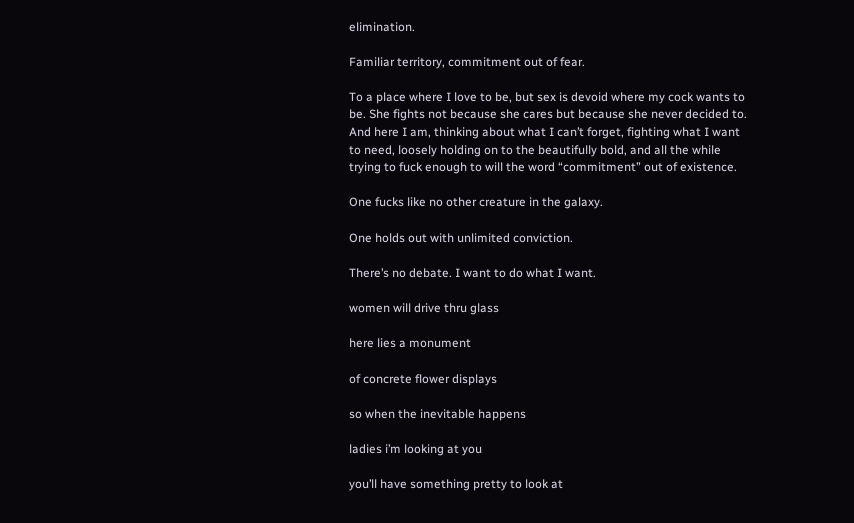elimination.

Familiar territory, commitment out of fear.

To a place where I love to be, but sex is devoid where my cock wants to be. She fights not because she cares but because she never decided to. And here I am, thinking about what I can’t forget, fighting what I want to need, loosely holding on to the beautifully bold, and all the while trying to fuck enough to will the word “commitment” out of existence.

One fucks like no other creature in the galaxy.

One holds out with unlimited conviction.

There’s no debate. I want to do what I want.

women will drive thru glass

here lies a monument

of concrete flower displays

so when the inevitable happens

ladies i’m looking at you

you’ll have something pretty to look at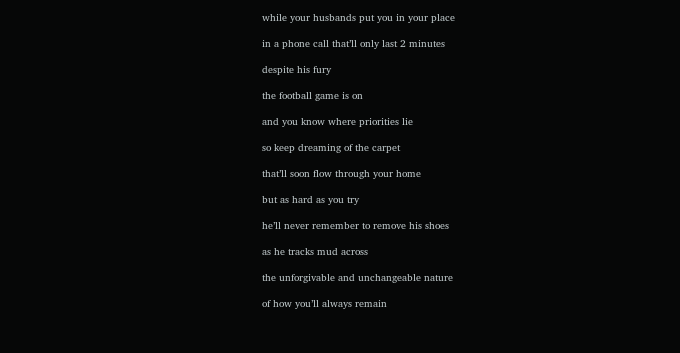while your husbands put you in your place

in a phone call that’ll only last 2 minutes

despite his fury

the football game is on

and you know where priorities lie

so keep dreaming of the carpet

that’ll soon flow through your home

but as hard as you try

he’ll never remember to remove his shoes

as he tracks mud across

the unforgivable and unchangeable nature

of how you’ll always remain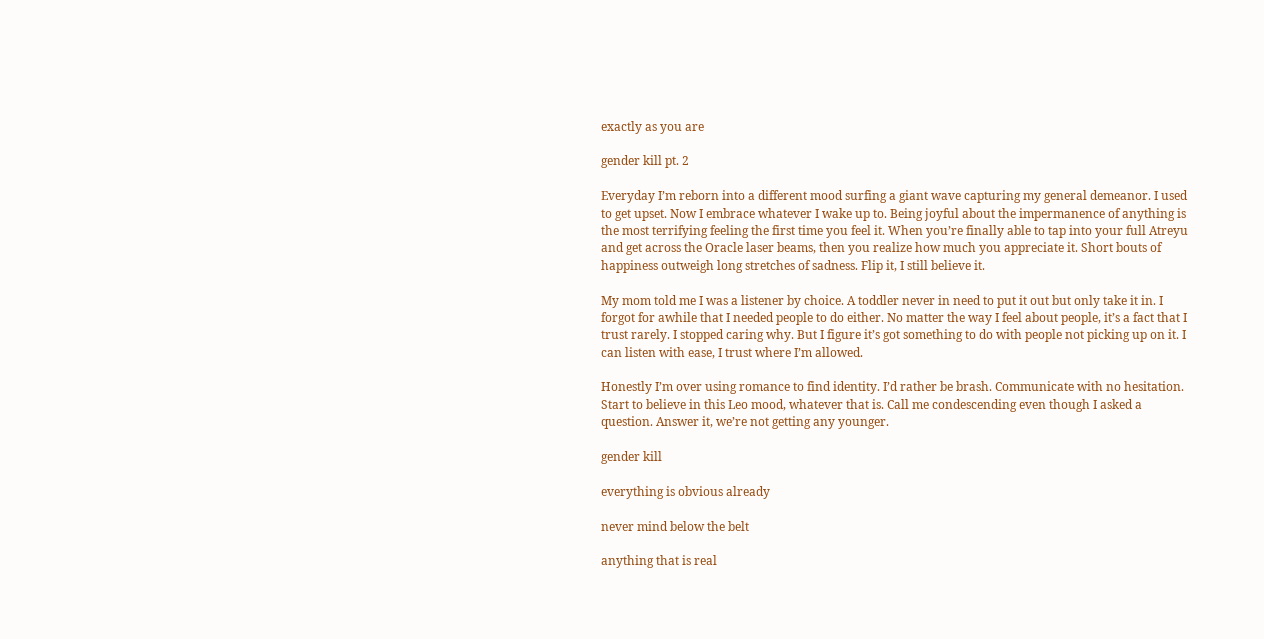exactly as you are

gender kill pt. 2

Everyday I’m reborn into a different mood surfing a giant wave capturing my general demeanor. I used to get upset. Now I embrace whatever I wake up to. Being joyful about the impermanence of anything is the most terrifying feeling the first time you feel it. When you’re finally able to tap into your full Atreyu and get across the Oracle laser beams, then you realize how much you appreciate it. Short bouts of happiness outweigh long stretches of sadness. Flip it, I still believe it.

My mom told me I was a listener by choice. A toddler never in need to put it out but only take it in. I forgot for awhile that I needed people to do either. No matter the way I feel about people, it’s a fact that I trust rarely. I stopped caring why. But I figure it’s got something to do with people not picking up on it. I can listen with ease, I trust where I’m allowed.

Honestly I’m over using romance to find identity. I’d rather be brash. Communicate with no hesitation. Start to believe in this Leo mood, whatever that is. Call me condescending even though I asked a question. Answer it, we’re not getting any younger.

gender kill

everything is obvious already

never mind below the belt

anything that is real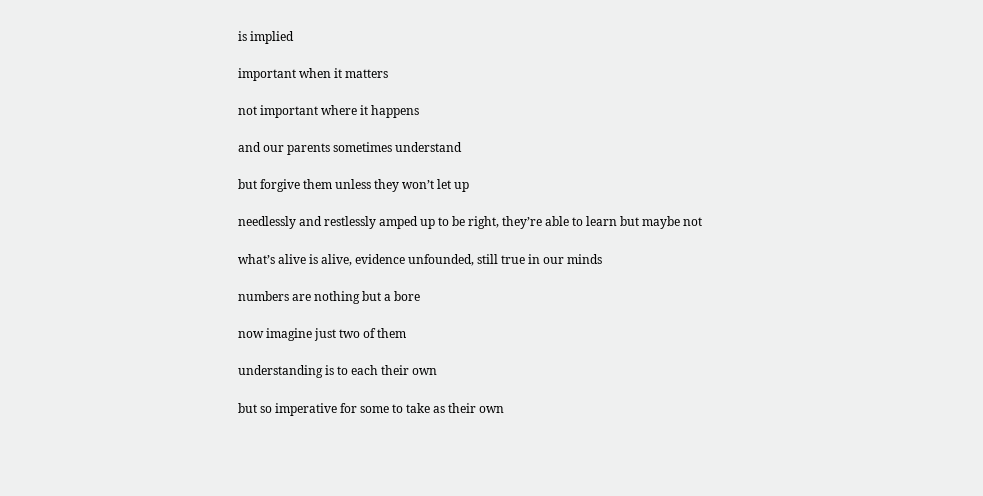is implied

important when it matters

not important where it happens

and our parents sometimes understand

but forgive them unless they won’t let up

needlessly and restlessly amped up to be right, they’re able to learn but maybe not

what’s alive is alive, evidence unfounded, still true in our minds

numbers are nothing but a bore

now imagine just two of them

understanding is to each their own

but so imperative for some to take as their own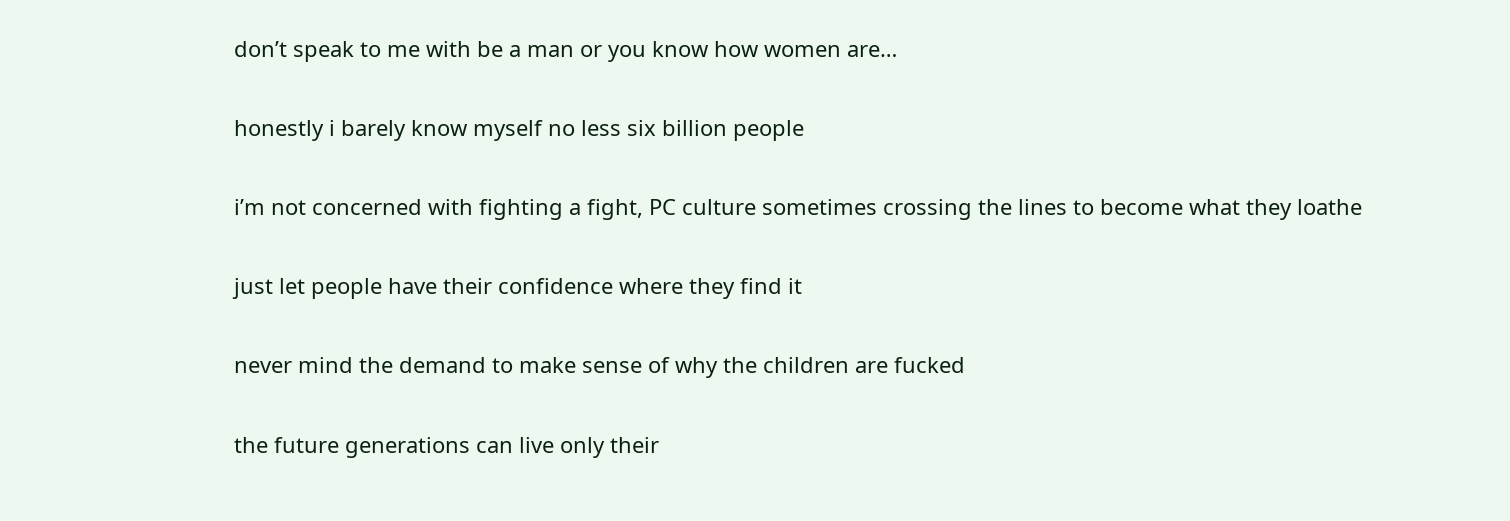don’t speak to me with be a man or you know how women are…

honestly i barely know myself no less six billion people

i’m not concerned with fighting a fight, PC culture sometimes crossing the lines to become what they loathe

just let people have their confidence where they find it

never mind the demand to make sense of why the children are fucked

the future generations can live only their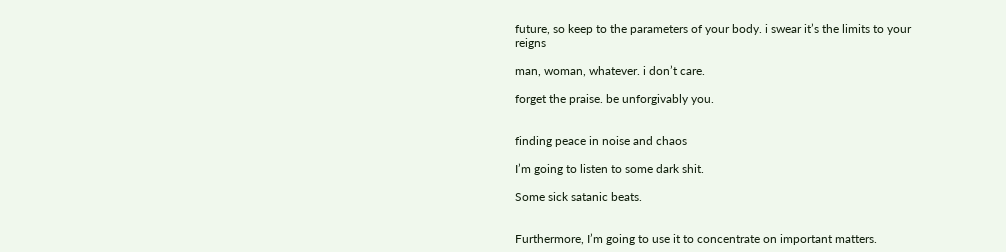future, so keep to the parameters of your body. i swear it’s the limits to your reigns

man, woman, whatever. i don’t care.

forget the praise. be unforgivably you.


finding peace in noise and chaos

I’m going to listen to some dark shit.

Some sick satanic beats.


Furthermore, I’m going to use it to concentrate on important matters.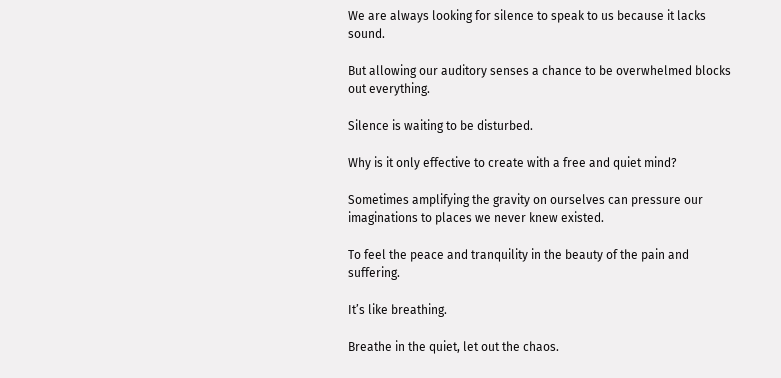We are always looking for silence to speak to us because it lacks sound.

But allowing our auditory senses a chance to be overwhelmed blocks out everything.

Silence is waiting to be disturbed.

Why is it only effective to create with a free and quiet mind?

Sometimes amplifying the gravity on ourselves can pressure our imaginations to places we never knew existed.

To feel the peace and tranquility in the beauty of the pain and suffering.

It’s like breathing.

Breathe in the quiet, let out the chaos.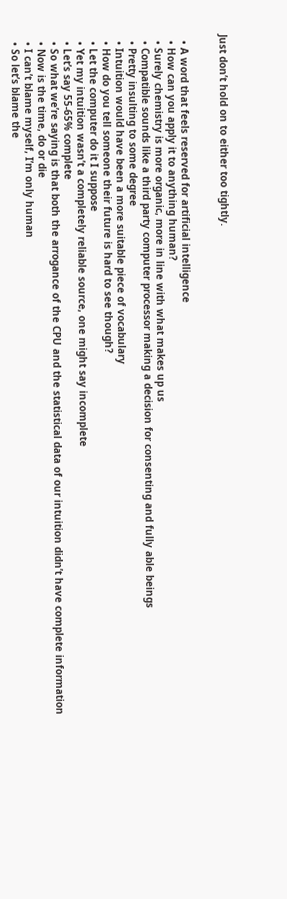Just don’t hold on to either too tightly.


  • A word that feels reserved for artificial intelligence
  • How can you apply it to anything human?
  • Surely chemistry is more organic, more in line with what makes up us
  • Compatible sounds like a third party computer processor making a decision for consenting and fully able beings
  • Pretty insulting to some degree
  • Intuition would have been a more suitable piece of vocabulary
  • How do you tell someone their future is hard to see though?
  • Let the computer do it I suppose
  • Yet my intuition wasn’t a completely reliable source, one might say incomplete
  • Let’s say 55-65% complete
  • So what we’re saying is that both the arrogance of the CPU and the statistical data of our intuition didn’t have complete information
  • Now is the time, do or die
  • I can’t blame myself, I’m only human
  • So let’s blame the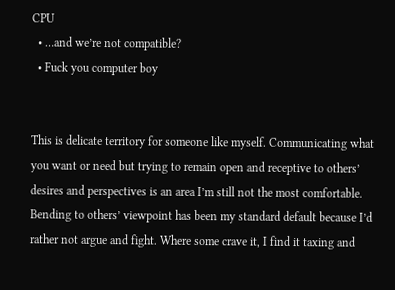CPU
  • …and we’re not compatible?
  • Fuck you computer boy


This is delicate territory for someone like myself. Communicating what you want or need but trying to remain open and receptive to others’ desires and perspectives is an area I’m still not the most comfortable. Bending to others’ viewpoint has been my standard default because I’d rather not argue and fight. Where some crave it, I find it taxing and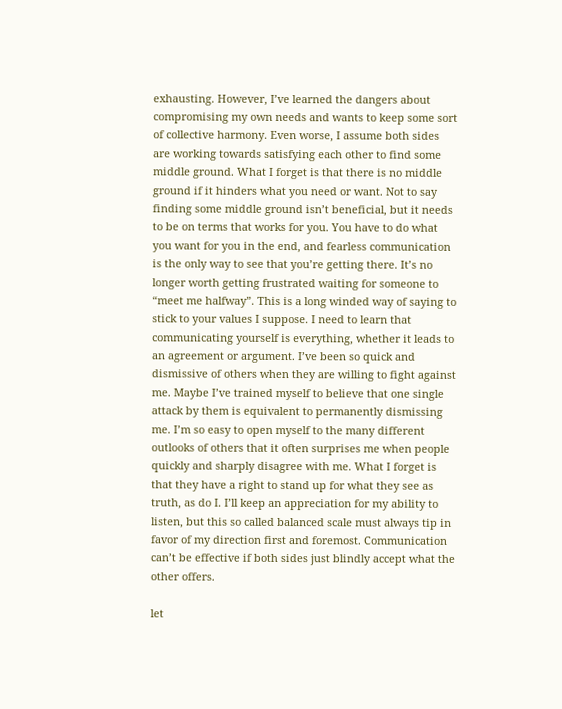exhausting. However, I’ve learned the dangers about compromising my own needs and wants to keep some sort of collective harmony. Even worse, I assume both sides are working towards satisfying each other to find some middle ground. What I forget is that there is no middle ground if it hinders what you need or want. Not to say finding some middle ground isn’t beneficial, but it needs to be on terms that works for you. You have to do what you want for you in the end, and fearless communication is the only way to see that you’re getting there. It’s no longer worth getting frustrated waiting for someone to “meet me halfway”. This is a long winded way of saying to stick to your values I suppose. I need to learn that communicating yourself is everything, whether it leads to an agreement or argument. I’ve been so quick and dismissive of others when they are willing to fight against me. Maybe I’ve trained myself to believe that one single attack by them is equivalent to permanently dismissing me. I’m so easy to open myself to the many different outlooks of others that it often surprises me when people quickly and sharply disagree with me. What I forget is that they have a right to stand up for what they see as truth, as do I. I’ll keep an appreciation for my ability to listen, but this so called balanced scale must always tip in favor of my direction first and foremost. Communication can’t be effective if both sides just blindly accept what the other offers.

let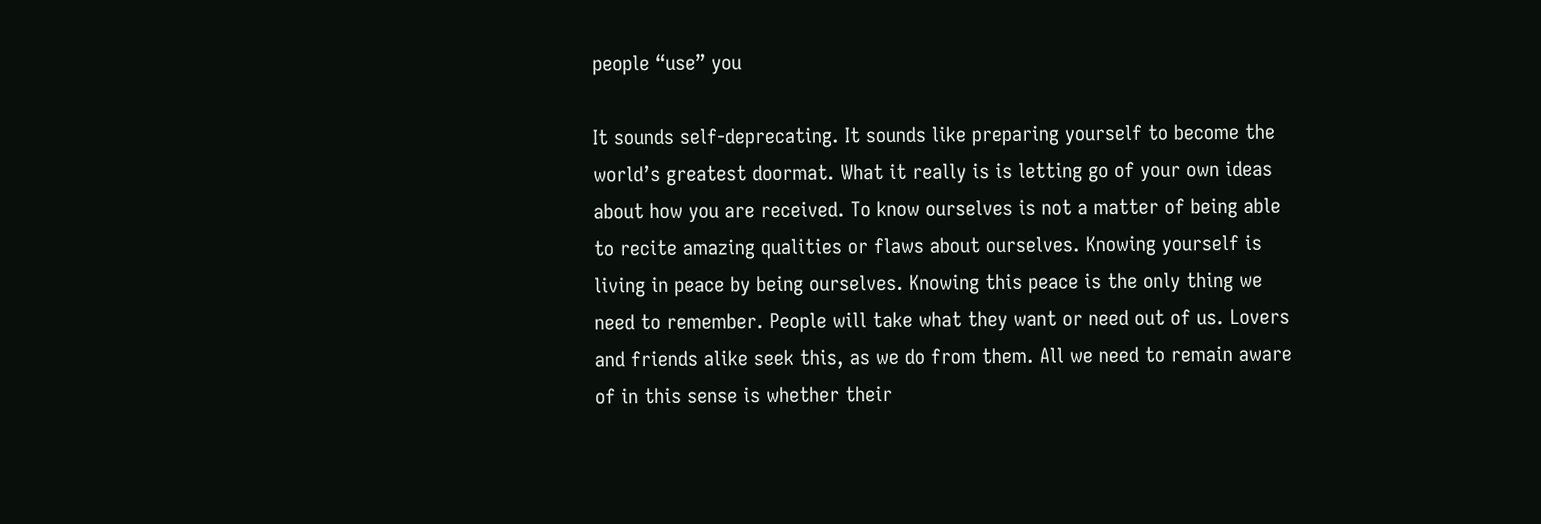people “use” you

It sounds self-deprecating. It sounds like preparing yourself to become the world’s greatest doormat. What it really is is letting go of your own ideas about how you are received. To know ourselves is not a matter of being able to recite amazing qualities or flaws about ourselves. Knowing yourself is living in peace by being ourselves. Knowing this peace is the only thing we need to remember. People will take what they want or need out of us. Lovers and friends alike seek this, as we do from them. All we need to remain aware of in this sense is whether their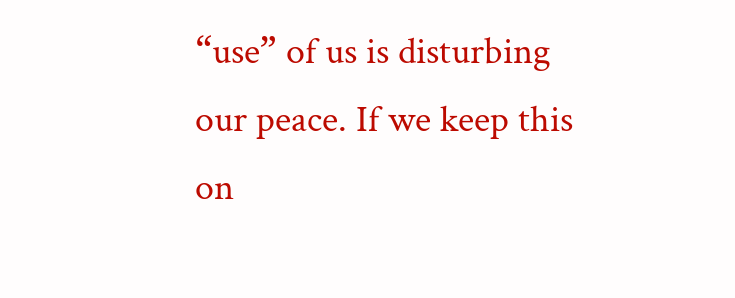“use” of us is disturbing our peace. If we keep this on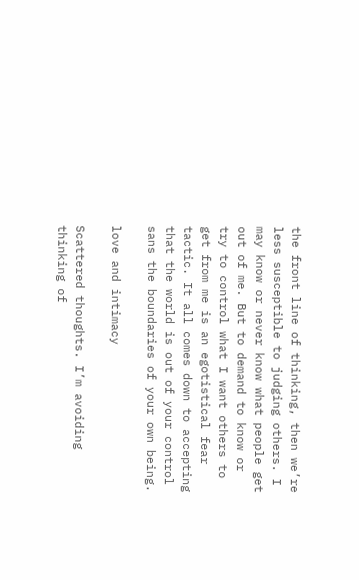the front line of thinking, then we’re less susceptible to judging others. I may know or never know what people get out of me. But to demand to know or try to control what I want others to get from me is an egotistical fear tactic. It all comes down to accepting that the world is out of your control sans the boundaries of your own being.

love and intimacy

Scattered thoughts. I’m avoiding thinking of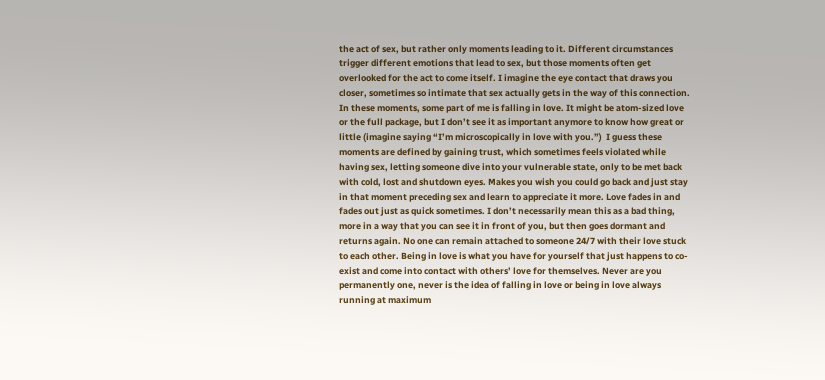the act of sex, but rather only moments leading to it. Different circumstances trigger different emotions that lead to sex, but those moments often get overlooked for the act to come itself. I imagine the eye contact that draws you closer, sometimes so intimate that sex actually gets in the way of this connection. In these moments, some part of me is falling in love. It might be atom-sized love or the full package, but I don’t see it as important anymore to know how great or little (imagine saying “I’m microscopically in love with you.”)  I guess these moments are defined by gaining trust, which sometimes feels violated while having sex, letting someone dive into your vulnerable state, only to be met back with cold, lost and shutdown eyes. Makes you wish you could go back and just stay in that moment preceding sex and learn to appreciate it more. Love fades in and fades out just as quick sometimes. I don’t necessarily mean this as a bad thing, more in a way that you can see it in front of you, but then goes dormant and returns again. No one can remain attached to someone 24/7 with their love stuck to each other. Being in love is what you have for yourself that just happens to co-exist and come into contact with others’ love for themselves. Never are you permanently one, never is the idea of falling in love or being in love always running at maximum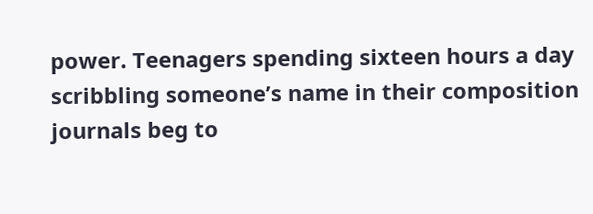power. Teenagers spending sixteen hours a day scribbling someone’s name in their composition journals beg to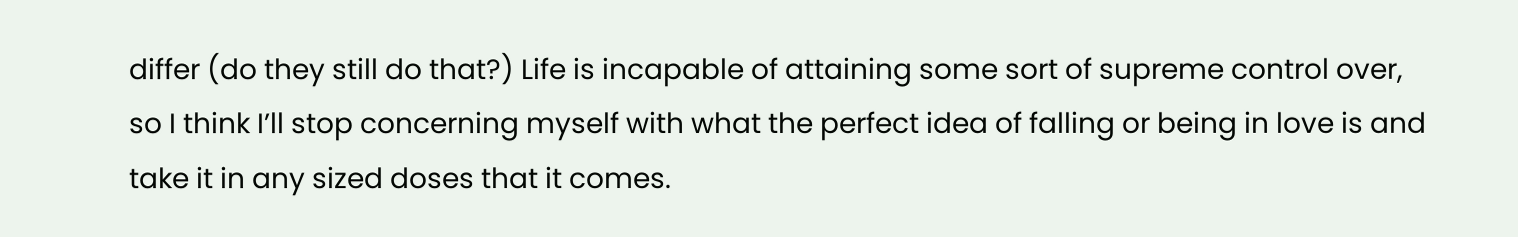differ (do they still do that?) Life is incapable of attaining some sort of supreme control over, so I think I’ll stop concerning myself with what the perfect idea of falling or being in love is and take it in any sized doses that it comes.